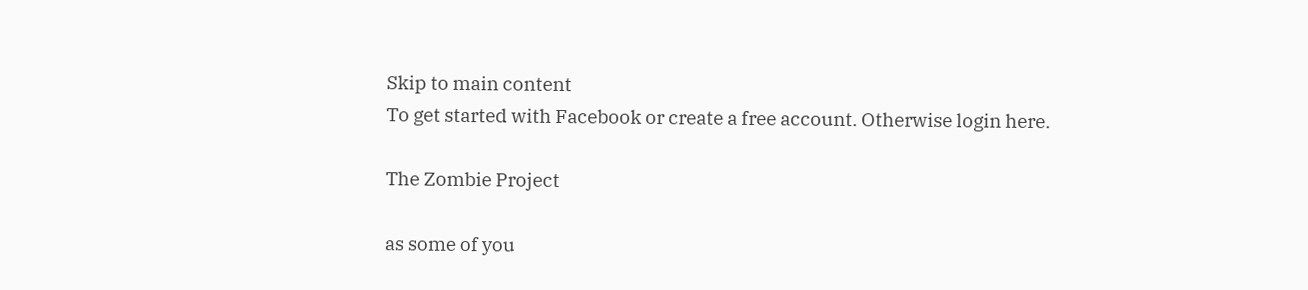Skip to main content
To get started with Facebook or create a free account. Otherwise login here.

The Zombie Project

as some of you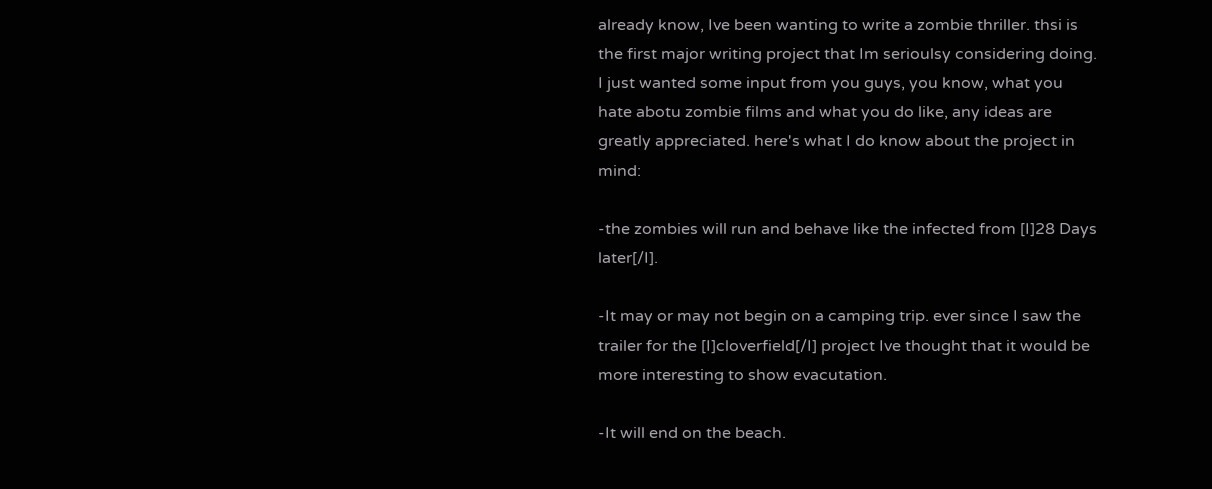already know, Ive been wanting to write a zombie thriller. thsi is the first major writing project that Im serioulsy considering doing. I just wanted some input from you guys, you know, what you hate abotu zombie films and what you do like, any ideas are greatly appreciated. here's what I do know about the project in mind:

-the zombies will run and behave like the infected from [I]28 Days later[/I].

-It may or may not begin on a camping trip. ever since I saw the trailer for the [I]cloverfield[/I] project Ive thought that it would be more interesting to show evacutation.

-It will end on the beach.